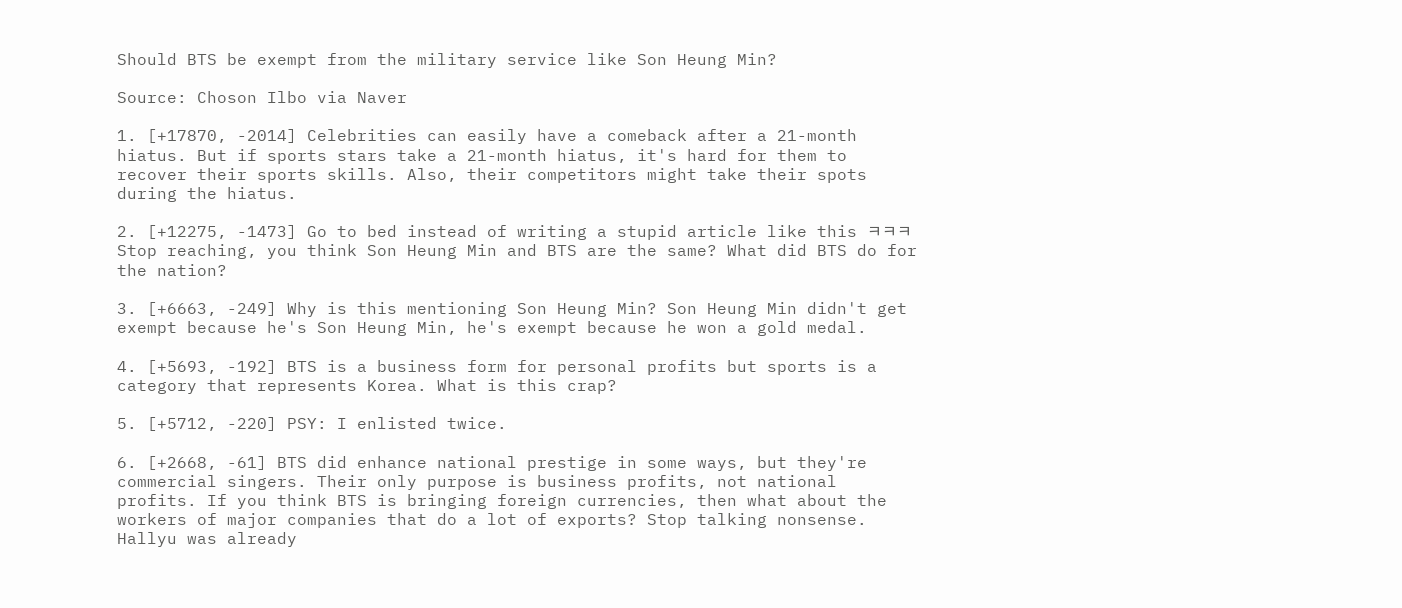Should BTS be exempt from the military service like Son Heung Min?

Source: Choson Ilbo via Naver

1. [+17870, -2014] Celebrities can easily have a comeback after a 21-month hiatus. But if sports stars take a 21-month hiatus, it's hard for them to recover their sports skills. Also, their competitors might take their spots during the hiatus.

2. [+12275, -1473] Go to bed instead of writing a stupid article like this ㅋㅋㅋ Stop reaching, you think Son Heung Min and BTS are the same? What did BTS do for the nation?

3. [+6663, -249] Why is this mentioning Son Heung Min? Son Heung Min didn't get exempt because he's Son Heung Min, he's exempt because he won a gold medal.

4. [+5693, -192] BTS is a business form for personal profits but sports is a category that represents Korea. What is this crap?

5. [+5712, -220] PSY: I enlisted twice.

6. [+2668, -61] BTS did enhance national prestige in some ways, but they're commercial singers. Their only purpose is business profits, not national profits. If you think BTS is bringing foreign currencies, then what about the workers of major companies that do a lot of exports? Stop talking nonsense. Hallyu was already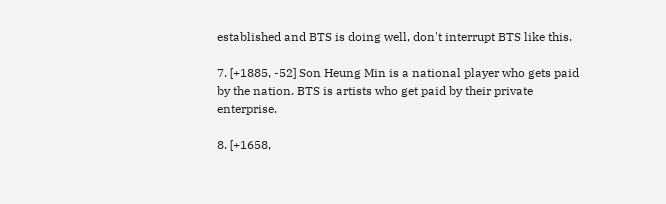established and BTS is doing well, don't interrupt BTS like this.

7. [+1885, -52] Son Heung Min is a national player who gets paid by the nation. BTS is artists who get paid by their private enterprise.

8. [+1658,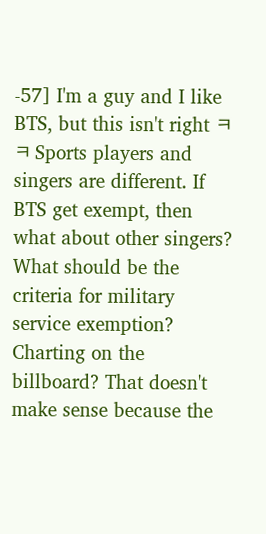-57] I'm a guy and I like BTS, but this isn't right ㅋㅋ Sports players and singers are different. If BTS get exempt, then what about other singers? What should be the criteria for military service exemption? Charting on the billboard? That doesn't make sense because the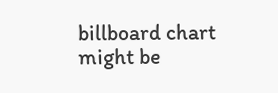billboard chart might be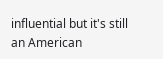influential but it's still an American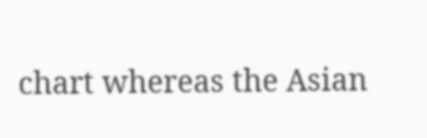chart whereas the Asian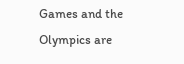Games and the Olympics are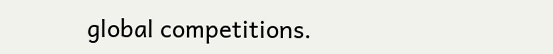global competitions.